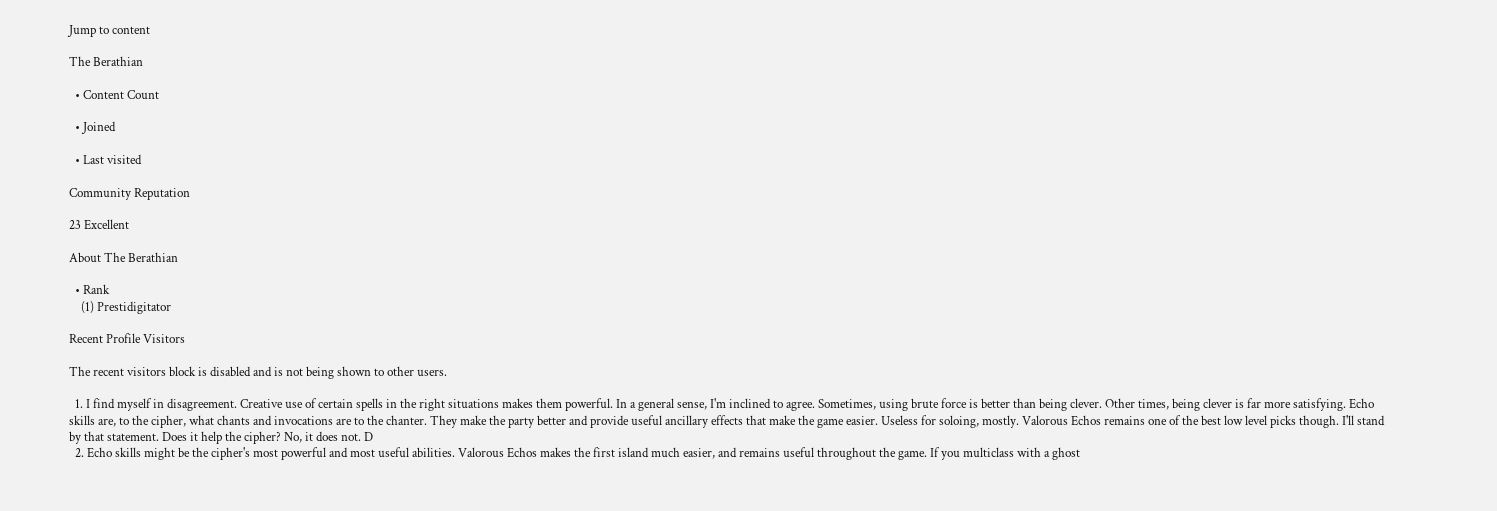Jump to content

The Berathian

  • Content Count

  • Joined

  • Last visited

Community Reputation

23 Excellent

About The Berathian

  • Rank
    (1) Prestidigitator

Recent Profile Visitors

The recent visitors block is disabled and is not being shown to other users.

  1. I find myself in disagreement. Creative use of certain spells in the right situations makes them powerful. In a general sense, I'm inclined to agree. Sometimes, using brute force is better than being clever. Other times, being clever is far more satisfying. Echo skills are, to the cipher, what chants and invocations are to the chanter. They make the party better and provide useful ancillary effects that make the game easier. Useless for soloing, mostly. Valorous Echos remains one of the best low level picks though. I'll stand by that statement. Does it help the cipher? No, it does not. D
  2. Echo skills might be the cipher's most powerful and most useful abilities. Valorous Echos makes the first island much easier, and remains useful throughout the game. If you multiclass with a ghost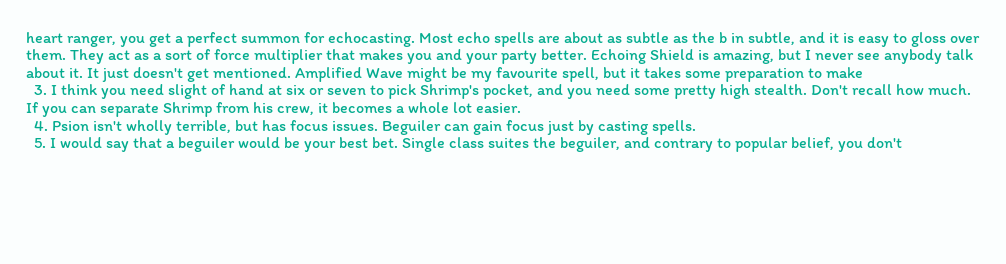heart ranger, you get a perfect summon for echocasting. Most echo spells are about as subtle as the b in subtle, and it is easy to gloss over them. They act as a sort of force multiplier that makes you and your party better. Echoing Shield is amazing, but I never see anybody talk about it. It just doesn't get mentioned. Amplified Wave might be my favourite spell, but it takes some preparation to make
  3. I think you need slight of hand at six or seven to pick Shrimp's pocket, and you need some pretty high stealth. Don't recall how much. If you can separate Shrimp from his crew, it becomes a whole lot easier.
  4. Psion isn't wholly terrible, but has focus issues. Beguiler can gain focus just by casting spells.
  5. I would say that a beguiler would be your best bet. Single class suites the beguiler, and contrary to popular belief, you don't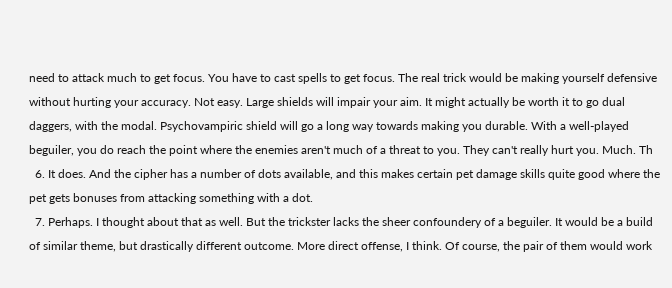need to attack much to get focus. You have to cast spells to get focus. The real trick would be making yourself defensive without hurting your accuracy. Not easy. Large shields will impair your aim. It might actually be worth it to go dual daggers, with the modal. Psychovampiric shield will go a long way towards making you durable. With a well-played beguiler, you do reach the point where the enemies aren't much of a threat to you. They can't really hurt you. Much. Th
  6. It does. And the cipher has a number of dots available, and this makes certain pet damage skills quite good where the pet gets bonuses from attacking something with a dot.
  7. Perhaps. I thought about that as well. But the trickster lacks the sheer confoundery of a beguiler. It would be a build of similar theme, but drastically different outcome. More direct offense, I think. Of course, the pair of them would work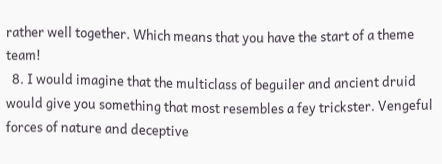rather well together. Which means that you have the start of a theme team!
  8. I would imagine that the multiclass of beguiler and ancient druid would give you something that most resembles a fey trickster. Vengeful forces of nature and deceptive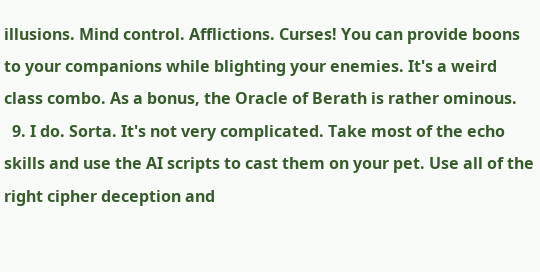illusions. Mind control. Afflictions. Curses! You can provide boons to your companions while blighting your enemies. It's a weird class combo. As a bonus, the Oracle of Berath is rather ominous.
  9. I do. Sorta. It's not very complicated. Take most of the echo skills and use the AI scripts to cast them on your pet. Use all of the right cipher deception and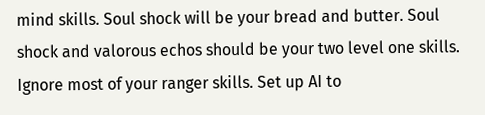mind skills. Soul shock will be your bread and butter. Soul shock and valorous echos should be your two level one skills. Ignore most of your ranger skills. Set up AI to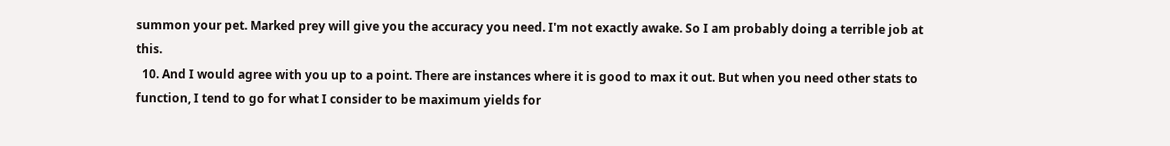summon your pet. Marked prey will give you the accuracy you need. I'm not exactly awake. So I am probably doing a terrible job at this.
  10. And I would agree with you up to a point. There are instances where it is good to max it out. But when you need other stats to function, I tend to go for what I consider to be maximum yields for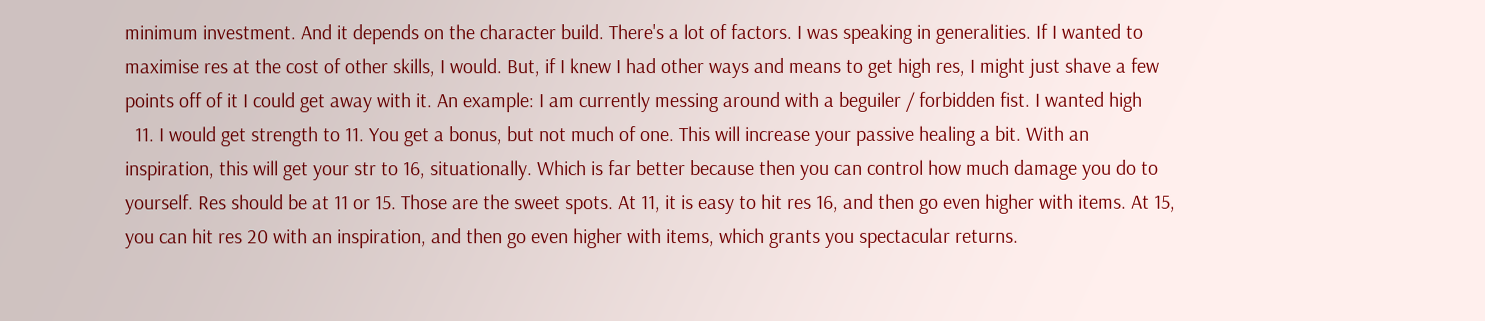minimum investment. And it depends on the character build. There's a lot of factors. I was speaking in generalities. If I wanted to maximise res at the cost of other skills, I would. But, if I knew I had other ways and means to get high res, I might just shave a few points off of it I could get away with it. An example: I am currently messing around with a beguiler / forbidden fist. I wanted high
  11. I would get strength to 11. You get a bonus, but not much of one. This will increase your passive healing a bit. With an inspiration, this will get your str to 16, situationally. Which is far better because then you can control how much damage you do to yourself. Res should be at 11 or 15. Those are the sweet spots. At 11, it is easy to hit res 16, and then go even higher with items. At 15, you can hit res 20 with an inspiration, and then go even higher with items, which grants you spectacular returns.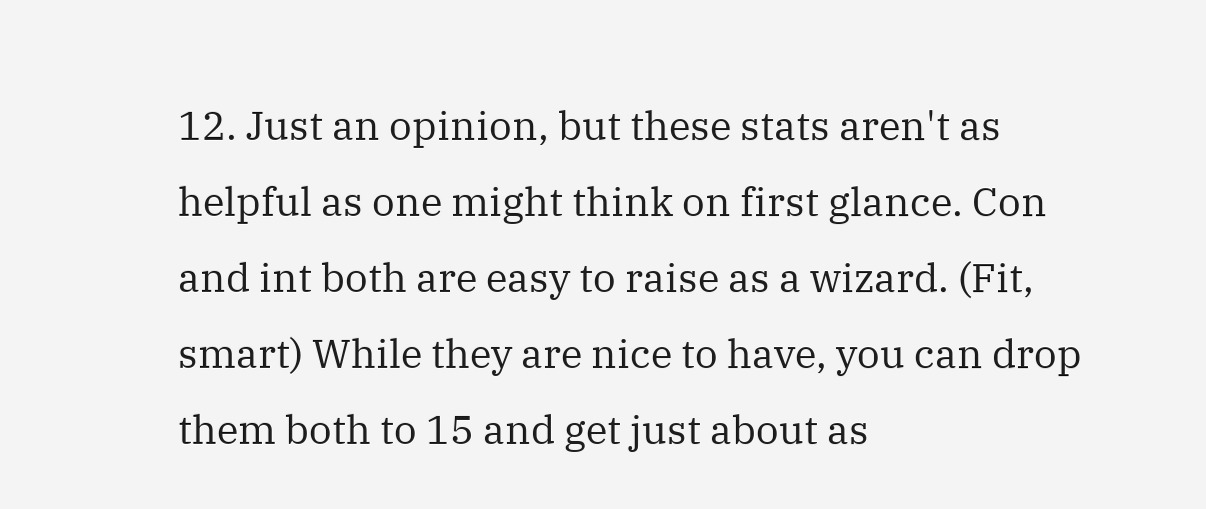12. Just an opinion, but these stats aren't as helpful as one might think on first glance. Con and int both are easy to raise as a wizard. (Fit, smart) While they are nice to have, you can drop them both to 15 and get just about as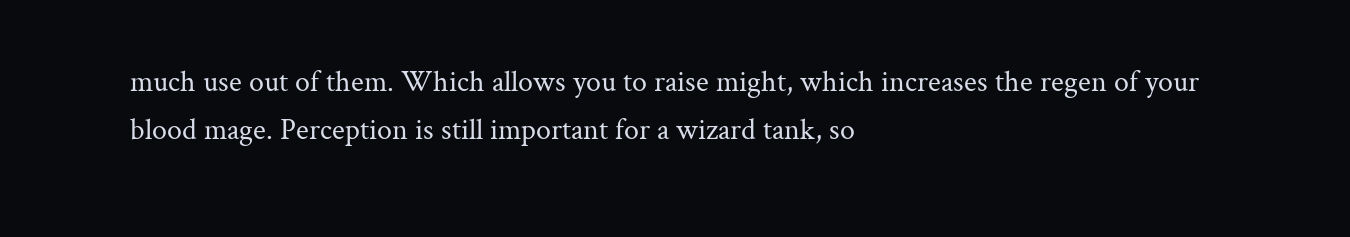much use out of them. Which allows you to raise might, which increases the regen of your blood mage. Perception is still important for a wizard tank, so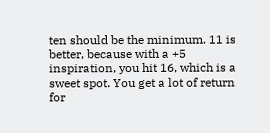ten should be the minimum. 11 is better, because with a +5 inspiration, you hit 16, which is a sweet spot. You get a lot of return for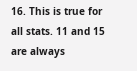16. This is true for all stats. 11 and 15 are always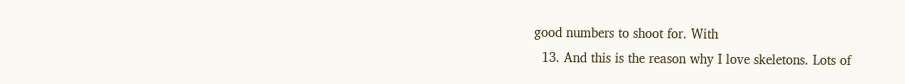good numbers to shoot for. With
  13. And this is the reason why I love skeletons. Lots of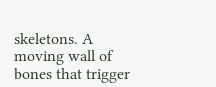skeletons. A moving wall of bones that trigger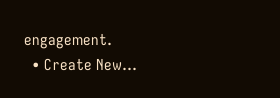engagement.
  • Create New...